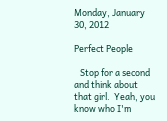Monday, January 30, 2012

Perfect People

   Stop for a second and think about that girl.  Yeah, you know who I'm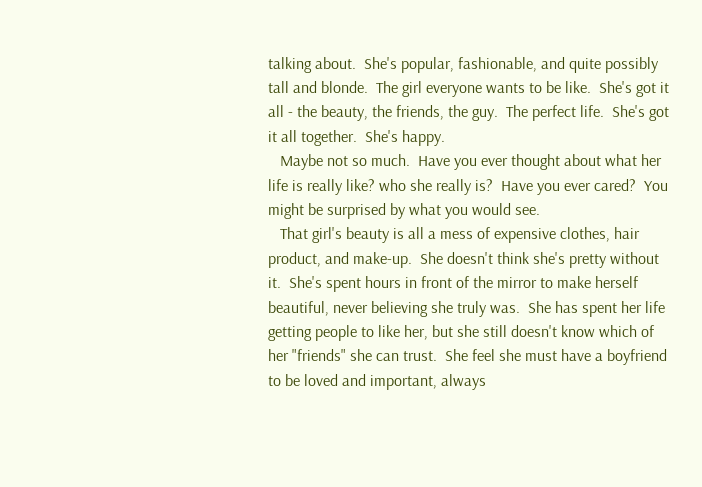talking about.  She's popular, fashionable, and quite possibly tall and blonde.  The girl everyone wants to be like.  She's got it all - the beauty, the friends, the guy.  The perfect life.  She's got it all together.  She's happy.
   Maybe not so much.  Have you ever thought about what her life is really like? who she really is?  Have you ever cared?  You might be surprised by what you would see.
   That girl's beauty is all a mess of expensive clothes, hair product, and make-up.  She doesn't think she's pretty without it.  She's spent hours in front of the mirror to make herself beautiful, never believing she truly was.  She has spent her life getting people to like her, but she still doesn't know which of her "friends" she can trust.  She feel she must have a boyfriend to be loved and important, always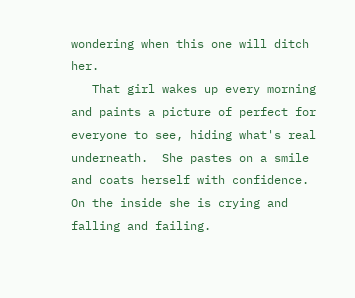wondering when this one will ditch her.
   That girl wakes up every morning and paints a picture of perfect for everyone to see, hiding what's real underneath.  She pastes on a smile and coats herself with confidence.  On the inside she is crying and falling and failing.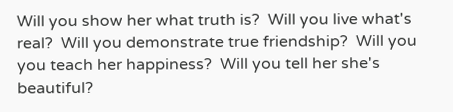Will you show her what truth is?  Will you live what's real?  Will you demonstrate true friendship?  Will you you teach her happiness?  Will you tell her she's beautiful?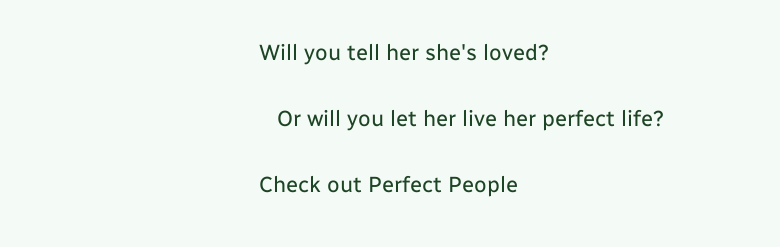Will you tell her she's loved?

   Or will you let her live her perfect life?

Check out Perfect People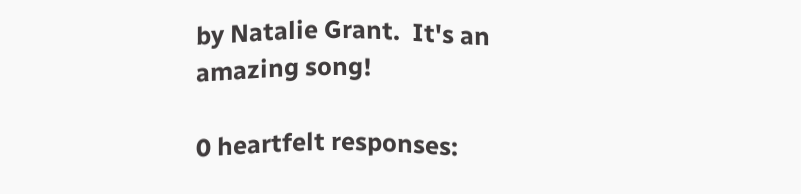by Natalie Grant.  It's an amazing song!

0 heartfelt responses: